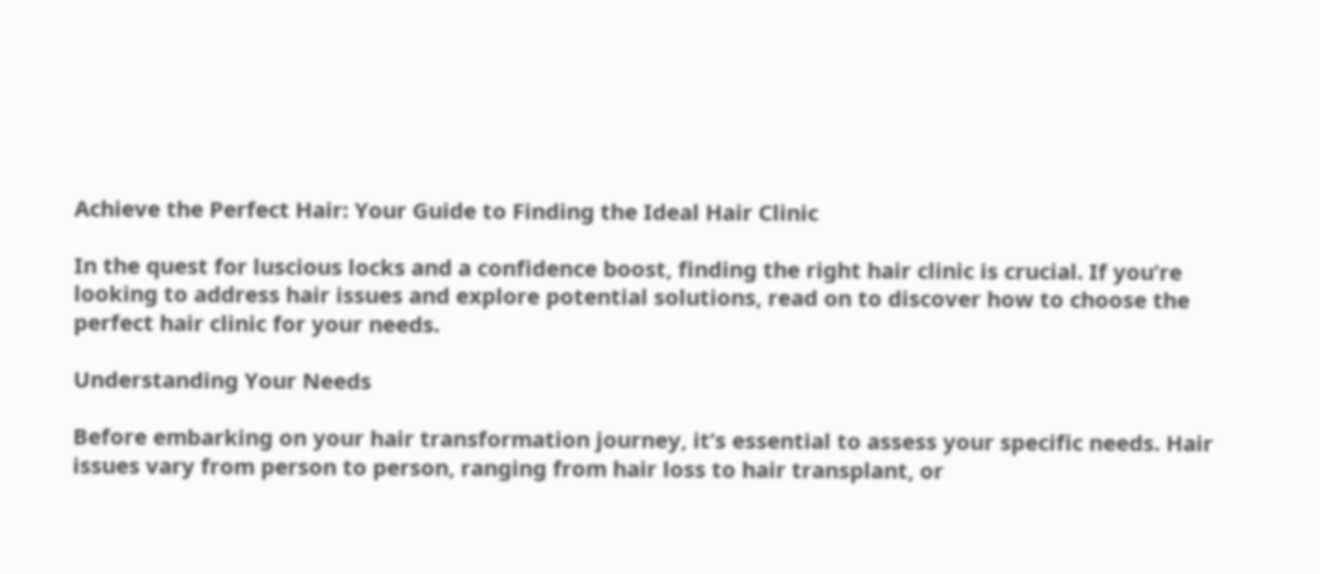Achieve the Perfect Hair: Your Guide to Finding the Ideal Hair Clinic

In the quest for luscious locks and a confidence boost, finding the right hair clinic is crucial. If you’re looking to address hair issues and explore potential solutions, read on to discover how to choose the perfect hair clinic for your needs.

Understanding Your Needs

Before embarking on your hair transformation journey, it’s essential to assess your specific needs. Hair issues vary from person to person, ranging from hair loss to hair transplant, or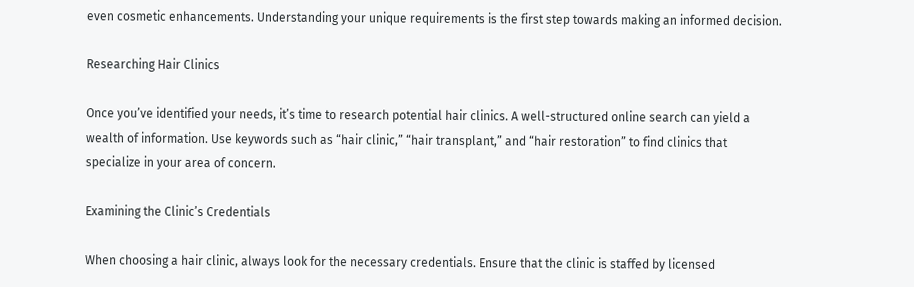even cosmetic enhancements. Understanding your unique requirements is the first step towards making an informed decision.

Researching Hair Clinics

Once you’ve identified your needs, it’s time to research potential hair clinics. A well-structured online search can yield a wealth of information. Use keywords such as “hair clinic,” “hair transplant,” and “hair restoration” to find clinics that specialize in your area of concern.

Examining the Clinic’s Credentials

When choosing a hair clinic, always look for the necessary credentials. Ensure that the clinic is staffed by licensed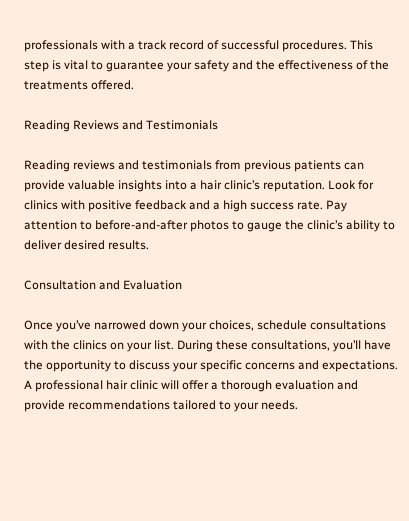professionals with a track record of successful procedures. This step is vital to guarantee your safety and the effectiveness of the treatments offered.

Reading Reviews and Testimonials

Reading reviews and testimonials from previous patients can provide valuable insights into a hair clinic’s reputation. Look for clinics with positive feedback and a high success rate. Pay attention to before-and-after photos to gauge the clinic’s ability to deliver desired results.

Consultation and Evaluation

Once you’ve narrowed down your choices, schedule consultations with the clinics on your list. During these consultations, you’ll have the opportunity to discuss your specific concerns and expectations. A professional hair clinic will offer a thorough evaluation and provide recommendations tailored to your needs.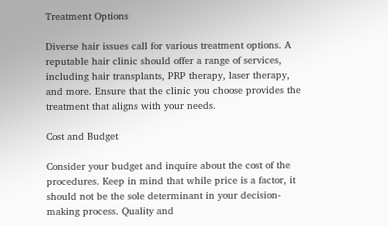Treatment Options

Diverse hair issues call for various treatment options. A reputable hair clinic should offer a range of services, including hair transplants, PRP therapy, laser therapy, and more. Ensure that the clinic you choose provides the treatment that aligns with your needs.

Cost and Budget

Consider your budget and inquire about the cost of the procedures. Keep in mind that while price is a factor, it should not be the sole determinant in your decision-making process. Quality and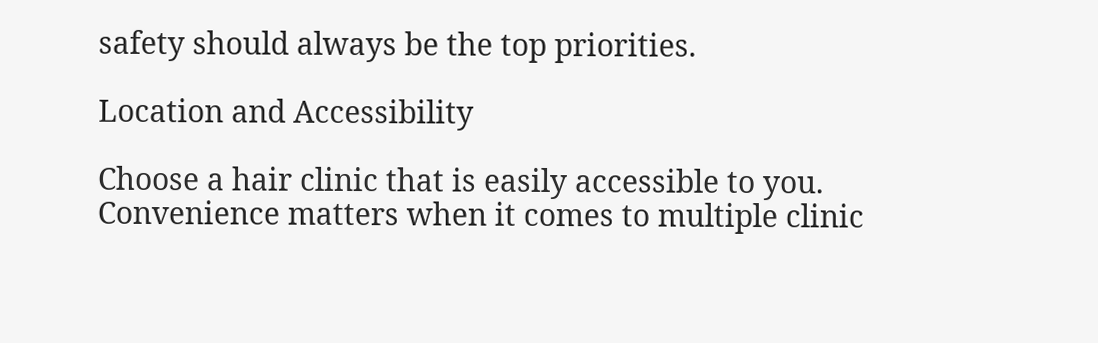safety should always be the top priorities.

Location and Accessibility

Choose a hair clinic that is easily accessible to you. Convenience matters when it comes to multiple clinic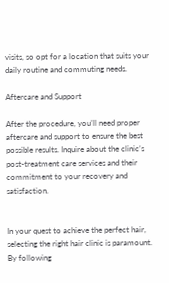visits, so opt for a location that suits your daily routine and commuting needs.

Aftercare and Support

After the procedure, you’ll need proper aftercare and support to ensure the best possible results. Inquire about the clinic’s post-treatment care services and their commitment to your recovery and satisfaction.


In your quest to achieve the perfect hair, selecting the right hair clinic is paramount. By following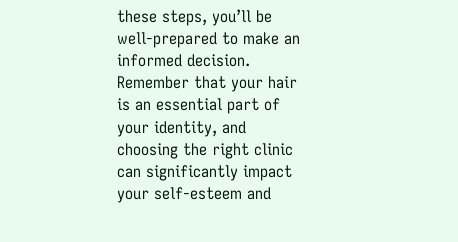these steps, you’ll be well-prepared to make an informed decision. Remember that your hair is an essential part of your identity, and choosing the right clinic can significantly impact your self-esteem and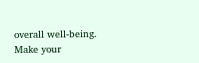overall well-being. Make your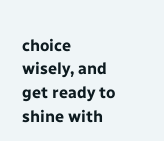choice wisely, and get ready to shine with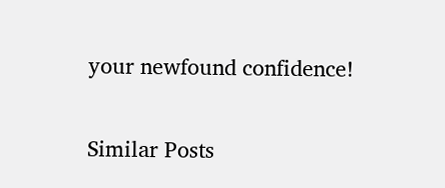your newfound confidence!

Similar Posts